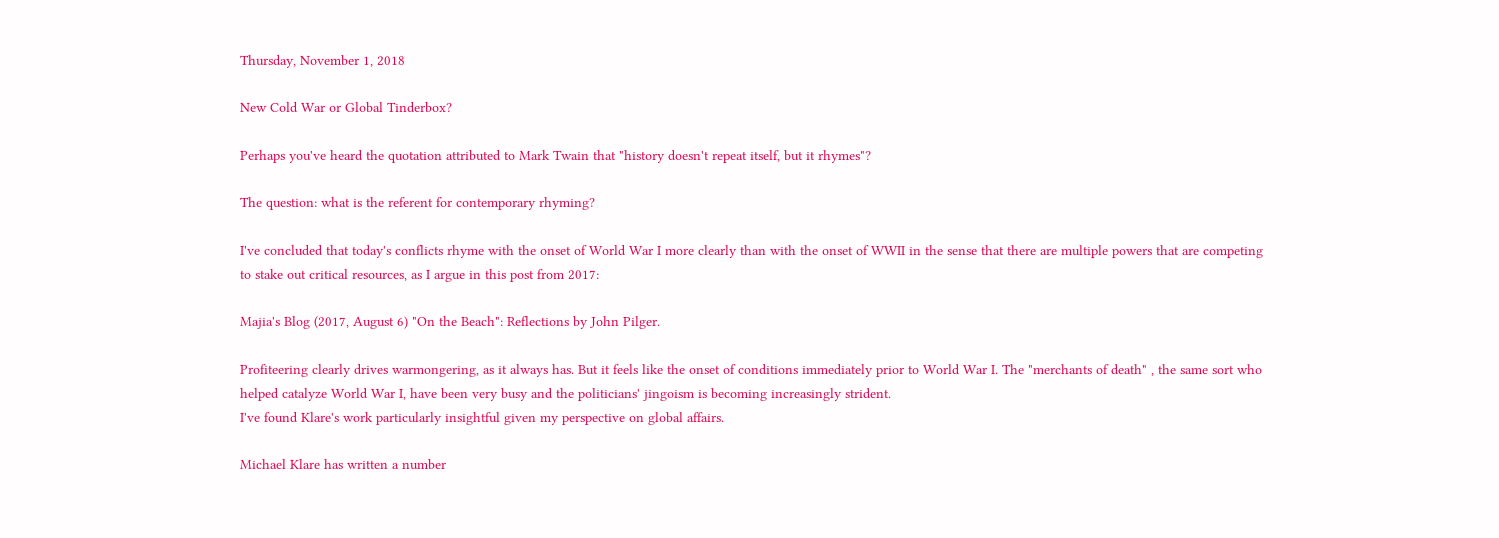Thursday, November 1, 2018

New Cold War or Global Tinderbox?

Perhaps you've heard the quotation attributed to Mark Twain that "history doesn't repeat itself, but it rhymes"?

The question: what is the referent for contemporary rhyming?

I've concluded that today's conflicts rhyme with the onset of World War I more clearly than with the onset of WWII in the sense that there are multiple powers that are competing to stake out critical resources, as I argue in this post from 2017:

Majia's Blog (2017, August 6) "On the Beach": Reflections by John Pilger.

Profiteering clearly drives warmongering, as it always has. But it feels like the onset of conditions immediately prior to World War I. The "merchants of death" , the same sort who helped catalyze World War I, have been very busy and the politicians' jingoism is becoming increasingly strident.
I've found Klare's work particularly insightful given my perspective on global affairs.

Michael Klare has written a number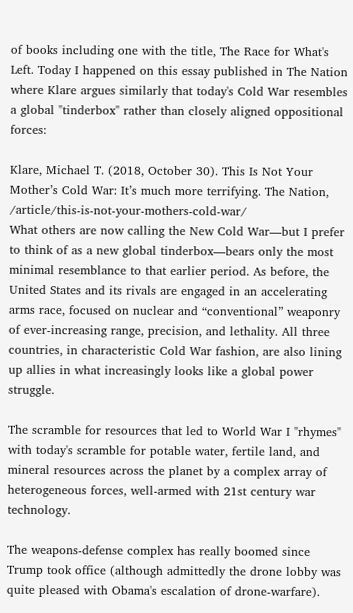of books including one with the title, The Race for What's Left. Today I happened on this essay published in The Nation where Klare argues similarly that today's Cold War resembles a global "tinderbox" rather than closely aligned oppositional forces:

Klare, Michael T. (2018, October 30). This Is Not Your Mother’s Cold War: It’s much more terrifying. The Nation, /article/this-is-not-your-mothers-cold-war/
What others are now calling the New Cold War—but I prefer to think of as a new global tinderbox—bears only the most minimal resemblance to that earlier period. As before, the United States and its rivals are engaged in an accelerating arms race, focused on nuclear and “conventional” weaponry of ever-increasing range, precision, and lethality. All three countries, in characteristic Cold War fashion, are also lining up allies in what increasingly looks like a global power struggle.

The scramble for resources that led to World War I "rhymes" with today's scramble for potable water, fertile land, and mineral resources across the planet by a complex array of heterogeneous forces, well-armed with 21st century war technology.

The weapons-defense complex has really boomed since Trump took office (although admittedly the drone lobby was quite pleased with Obama's escalation of drone-warfare).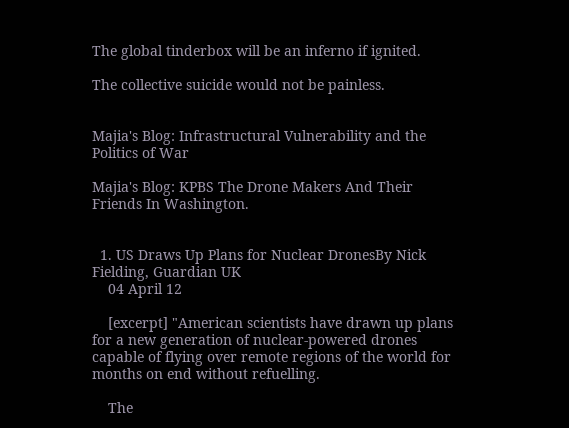The global tinderbox will be an inferno if ignited.

The collective suicide would not be painless.


Majia's Blog: Infrastructural Vulnerability and the Politics of War

Majia's Blog: KPBS The Drone Makers And Their Friends In Washington.


  1. US Draws Up Plans for Nuclear DronesBy Nick Fielding, Guardian UK
    04 April 12

    [excerpt] "American scientists have drawn up plans for a new generation of nuclear-powered drones capable of flying over remote regions of the world for months on end without refuelling.

    The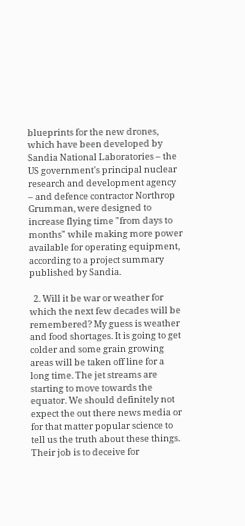blueprints for the new drones, which have been developed by Sandia National Laboratories – the US government's principal nuclear research and development agency – and defence contractor Northrop Grumman, were designed to increase flying time "from days to months" while making more power available for operating equipment, according to a project summary published by Sandia.

  2. Will it be war or weather for which the next few decades will be remembered? My guess is weather and food shortages. It is going to get colder and some grain growing areas will be taken off line for a long time. The jet streams are starting to move towards the equator. We should definitely not expect the out there news media or for that matter popular science to tell us the truth about these things. Their job is to deceive for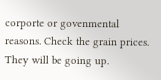corporte or govenmental reasons. Check the grain prices. They will be going up.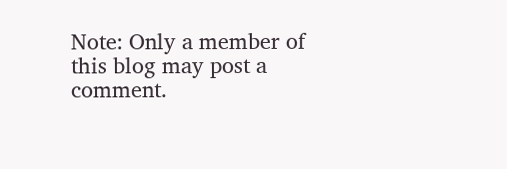Note: Only a member of this blog may post a comment.